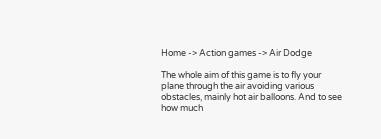Home -> Action games -> Air Dodge

The whole aim of this game is to fly your plane through the air avoiding various obstacles, mainly hot air balloons. And to see how much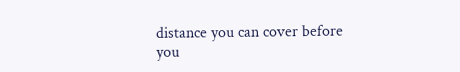distance you can cover before you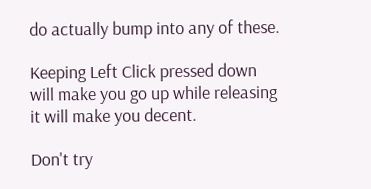do actually bump into any of these.

Keeping Left Click pressed down will make you go up while releasing it will make you decent.

Don't try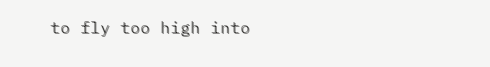to fly too high into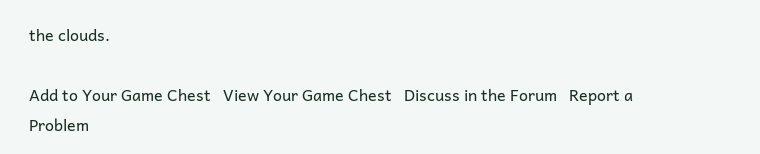the clouds.

Add to Your Game Chest   View Your Game Chest   Discuss in the Forum   Report a Problem